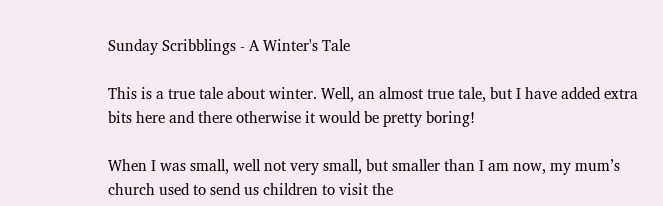Sunday Scribblings - A Winter's Tale

This is a true tale about winter. Well, an almost true tale, but I have added extra bits here and there otherwise it would be pretty boring!

When I was small, well not very small, but smaller than I am now, my mum’s church used to send us children to visit the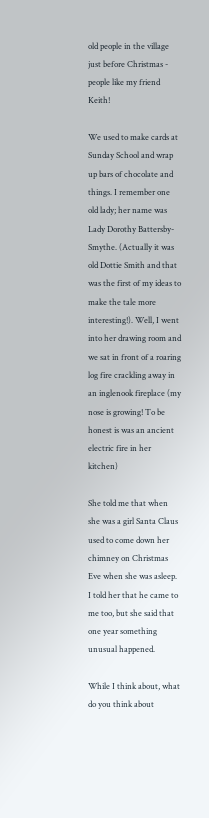old people in the village just before Christmas - people like my friend Keith!

We used to make cards at Sunday School and wrap up bars of chocolate and things. I remember one old lady; her name was Lady Dorothy Battersby-Smythe. (Actually it was old Dottie Smith and that was the first of my ideas to make the tale more interesting!). Well, I went into her drawing room and we sat in front of a roaring log fire crackling away in an inglenook fireplace (my nose is growing! To be honest is was an ancient electric fire in her kitchen)

She told me that when she was a girl Santa Claus used to come down her chimney on Christmas Eve when she was asleep. I told her that he came to me too, but she said that one year something unusual happened.

While I think about, what do you think about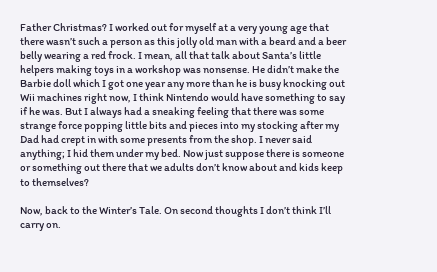Father Christmas? I worked out for myself at a very young age that there wasn’t such a person as this jolly old man with a beard and a beer belly wearing a red frock. I mean, all that talk about Santa’s little helpers making toys in a workshop was nonsense. He didn’t make the Barbie doll which I got one year any more than he is busy knocking out Wii machines right now, I think Nintendo would have something to say if he was. But I always had a sneaking feeling that there was some strange force popping little bits and pieces into my stocking after my Dad had crept in with some presents from the shop. I never said anything; I hid them under my bed. Now just suppose there is someone or something out there that we adults don’t know about and kids keep to themselves?

Now, back to the Winter’s Tale. On second thoughts I don’t think I’ll carry on.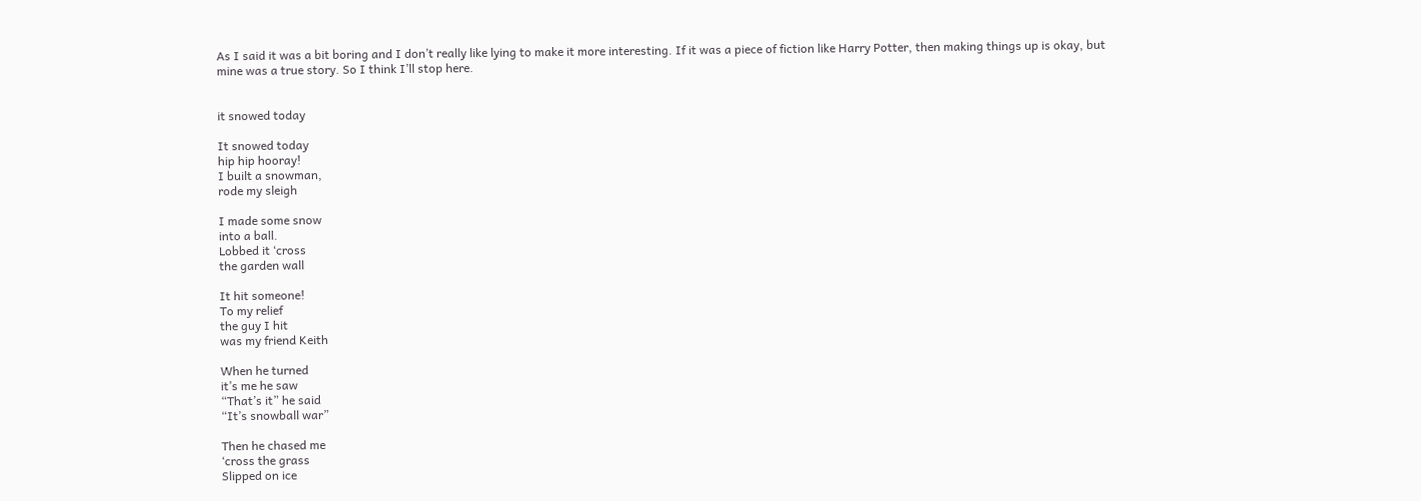As I said it was a bit boring and I don’t really like lying to make it more interesting. If it was a piece of fiction like Harry Potter, then making things up is okay, but mine was a true story. So I think I’ll stop here.


it snowed today

It snowed today
hip hip hooray!
I built a snowman,
rode my sleigh

I made some snow
into a ball.
Lobbed it ‘cross
the garden wall

It hit someone!
To my relief
the guy I hit
was my friend Keith

When he turned
it’s me he saw
“That’s it” he said
“It’s snowball war”

Then he chased me
‘cross the grass
Slipped on ice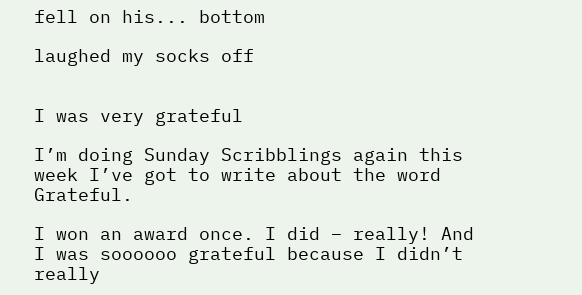fell on his... bottom

laughed my socks off


I was very grateful

I’m doing Sunday Scribblings again this week I’ve got to write about the word Grateful.

I won an award once. I did – really! And I was soooooo grateful because I didn’t really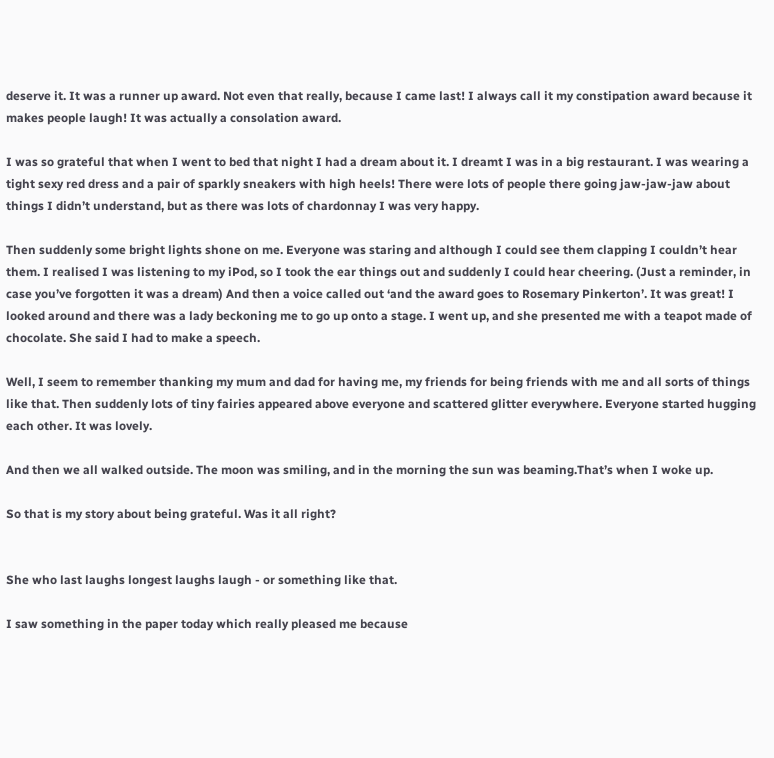deserve it. It was a runner up award. Not even that really, because I came last! I always call it my constipation award because it makes people laugh! It was actually a consolation award.

I was so grateful that when I went to bed that night I had a dream about it. I dreamt I was in a big restaurant. I was wearing a tight sexy red dress and a pair of sparkly sneakers with high heels! There were lots of people there going jaw-jaw-jaw about things I didn’t understand, but as there was lots of chardonnay I was very happy.

Then suddenly some bright lights shone on me. Everyone was staring and although I could see them clapping I couldn’t hear them. I realised I was listening to my iPod, so I took the ear things out and suddenly I could hear cheering. (Just a reminder, in case you’ve forgotten it was a dream) And then a voice called out ‘and the award goes to Rosemary Pinkerton’. It was great! I looked around and there was a lady beckoning me to go up onto a stage. I went up, and she presented me with a teapot made of chocolate. She said I had to make a speech.

Well, I seem to remember thanking my mum and dad for having me, my friends for being friends with me and all sorts of things like that. Then suddenly lots of tiny fairies appeared above everyone and scattered glitter everywhere. Everyone started hugging each other. It was lovely.

And then we all walked outside. The moon was smiling, and in the morning the sun was beaming.That’s when I woke up.

So that is my story about being grateful. Was it all right?


She who last laughs longest laughs laugh - or something like that.

I saw something in the paper today which really pleased me because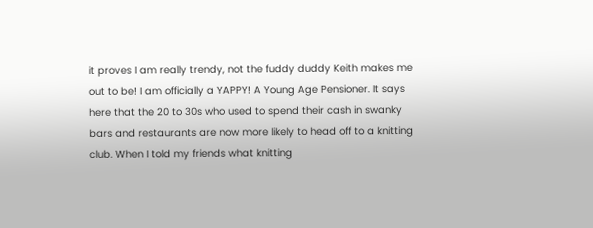it proves I am really trendy, not the fuddy duddy Keith makes me out to be! I am officially a YAPPY! A Young Age Pensioner. It says here that the 20 to 30s who used to spend their cash in swanky bars and restaurants are now more likely to head off to a knitting club. When I told my friends what knitting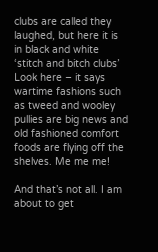clubs are called they laughed, but here it is in black and white ‘stitch and bitch clubs’
Look here – it says wartime fashions such as tweed and wooley pullies are big news and old fashioned comfort foods are flying off the shelves. Me me me!

And that’s not all. I am about to get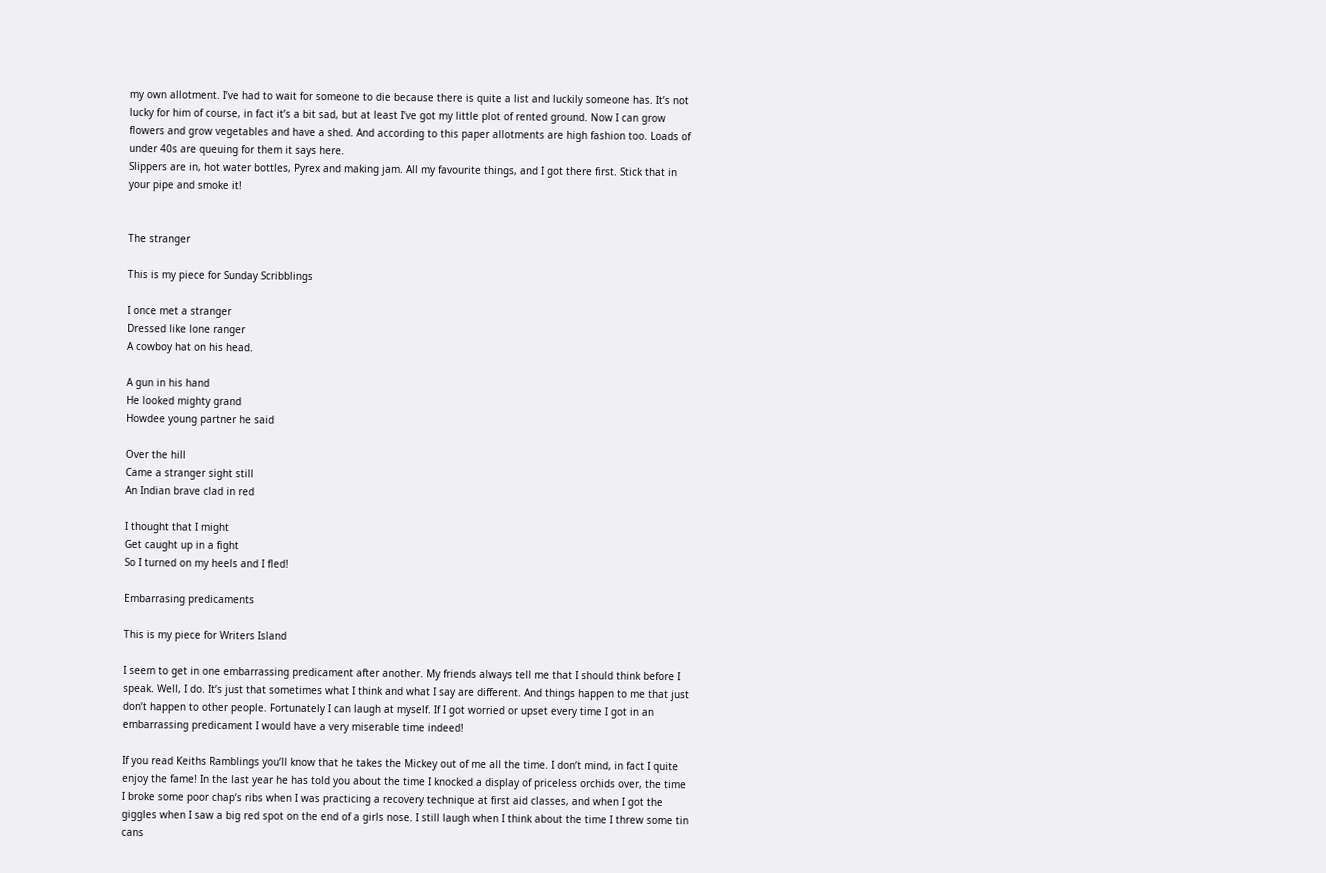my own allotment. I’ve had to wait for someone to die because there is quite a list and luckily someone has. It’s not lucky for him of course, in fact it’s a bit sad, but at least I’ve got my little plot of rented ground. Now I can grow flowers and grow vegetables and have a shed. And according to this paper allotments are high fashion too. Loads of under 40s are queuing for them it says here.
Slippers are in, hot water bottles, Pyrex and making jam. All my favourite things, and I got there first. Stick that in your pipe and smoke it!


The stranger

This is my piece for Sunday Scribblings

I once met a stranger
Dressed like lone ranger
A cowboy hat on his head.

A gun in his hand
He looked mighty grand
Howdee young partner he said

Over the hill
Came a stranger sight still
An Indian brave clad in red

I thought that I might
Get caught up in a fight
So I turned on my heels and I fled!

Embarrasing predicaments

This is my piece for Writers Island

I seem to get in one embarrassing predicament after another. My friends always tell me that I should think before I speak. Well, I do. It’s just that sometimes what I think and what I say are different. And things happen to me that just don’t happen to other people. Fortunately I can laugh at myself. If I got worried or upset every time I got in an embarrassing predicament I would have a very miserable time indeed!

If you read Keiths Ramblings you’ll know that he takes the Mickey out of me all the time. I don’t mind, in fact I quite enjoy the fame! In the last year he has told you about the time I knocked a display of priceless orchids over, the time I broke some poor chap’s ribs when I was practicing a recovery technique at first aid classes, and when I got the giggles when I saw a big red spot on the end of a girls nose. I still laugh when I think about the time I threw some tin cans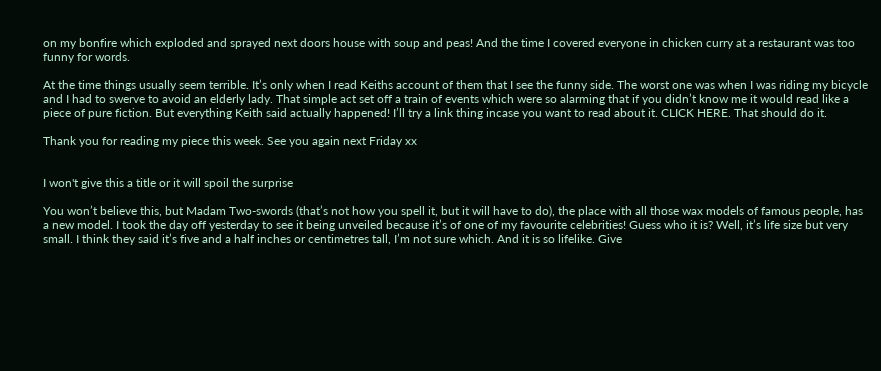on my bonfire which exploded and sprayed next doors house with soup and peas! And the time I covered everyone in chicken curry at a restaurant was too funny for words.

At the time things usually seem terrible. It’s only when I read Keiths account of them that I see the funny side. The worst one was when I was riding my bicycle and I had to swerve to avoid an elderly lady. That simple act set off a train of events which were so alarming that if you didn’t know me it would read like a piece of pure fiction. But everything Keith said actually happened! I’ll try a link thing incase you want to read about it. CLICK HERE. That should do it.

Thank you for reading my piece this week. See you again next Friday xx


I won't give this a title or it will spoil the surprise

You won’t believe this, but Madam Two-swords (that’s not how you spell it, but it will have to do), the place with all those wax models of famous people, has a new model. I took the day off yesterday to see it being unveiled because it’s of one of my favourite celebrities! Guess who it is? Well, it’s life size but very small. I think they said it’s five and a half inches or centimetres tall, I’m not sure which. And it is so lifelike. Give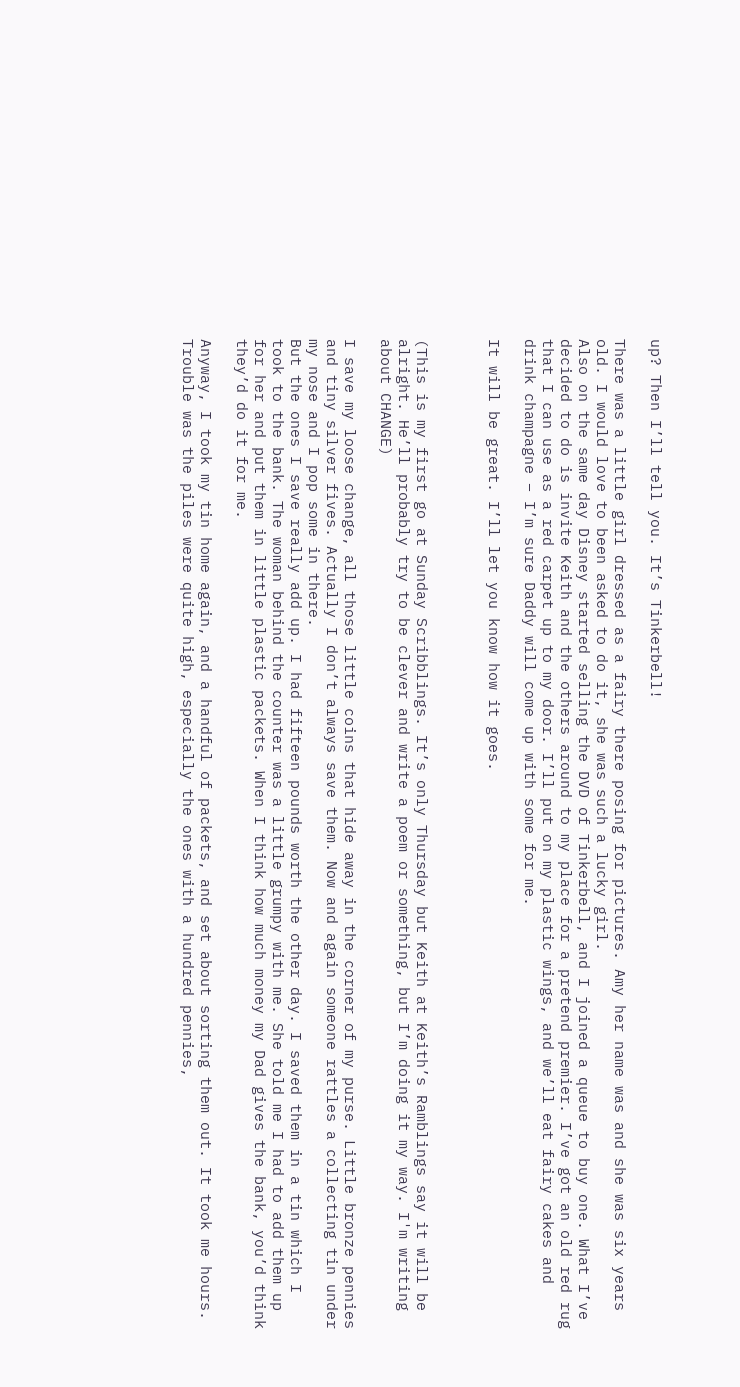up? Then I’ll tell you. It’s Tinkerbell!

There was a little girl dressed as a fairy there posing for pictures. Amy her name was and she was six years old. I would love to been asked to do it, she was such a lucky girl.
Also on the same day Disney started selling the DVD of Tinkerbell, and I joined a queue to buy one. What I’ve decided to do is invite Keith and the others around to my place for a pretend premier. I’ve got an old red rug that I can use as a red carpet up to my door. I’ll put on my plastic wings, and we’ll eat fairy cakes and drink champagne – I’m sure Daddy will come up with some for me.

It will be great. I’ll let you know how it goes.



(This is my first go at Sunday Scribblings. It’s only Thursday but Keith at Keith’s Ramblings say it will be alright. He’ll probably try to be clever and write a poem or something, but I’m doing it my way. I'm writing about CHANGE)

I save my loose change, all those little coins that hide away in the corner of my purse. Little bronze pennies and tiny silver fives. Actually I don’t always save them. Now and again someone rattles a collecting tin under my nose and I pop some in there.
But the ones I save really add up. I had fifteen pounds worth the other day. I saved them in a tin which I took to the bank. The woman behind the counter was a little grumpy with me. She told me I had to add them up for her and put them in little plastic packets. When I think how much money my Dad gives the bank, you’d think they’d do it for me.

Anyway, I took my tin home again, and a handful of packets, and set about sorting them out. It took me hours. Trouble was the piles were quite high, especially the ones with a hundred pennies,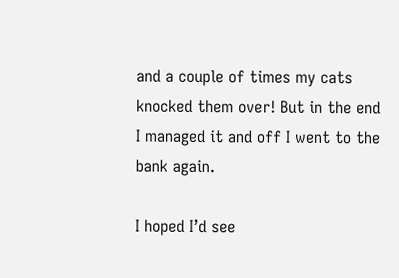and a couple of times my cats knocked them over! But in the end I managed it and off I went to the bank again.

I hoped I’d see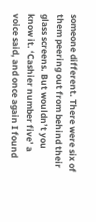someone different. There were six of them peering out from behind their glass screens. But wouldn’t you know it. ‘Cashier number five’ a voice said, and once again I found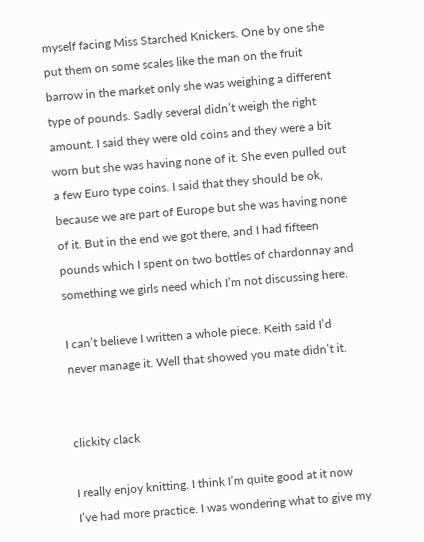myself facing Miss Starched Knickers. One by one she put them on some scales like the man on the fruit barrow in the market only she was weighing a different type of pounds. Sadly several didn’t weigh the right amount. I said they were old coins and they were a bit worn but she was having none of it. She even pulled out a few Euro type coins. I said that they should be ok, because we are part of Europe but she was having none of it. But in the end we got there, and I had fifteen pounds which I spent on two bottles of chardonnay and something we girls need which I’m not discussing here.

I can’t believe I written a whole piece. Keith said I’d never manage it. Well that showed you mate didn’t it.


clickity clack

I really enjoy knitting. I think I’m quite good at it now I’ve had more practice. I was wondering what to give my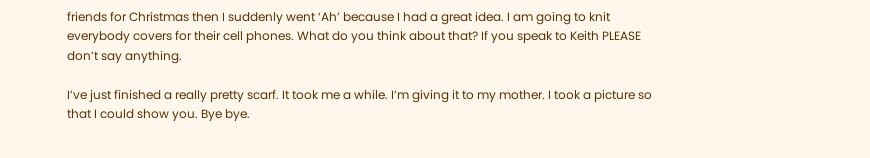friends for Christmas then I suddenly went ‘Ah’ because I had a great idea. I am going to knit everybody covers for their cell phones. What do you think about that? If you speak to Keith PLEASE don’t say anything.

I’ve just finished a really pretty scarf. It took me a while. I’m giving it to my mother. I took a picture so that I could show you. Bye bye.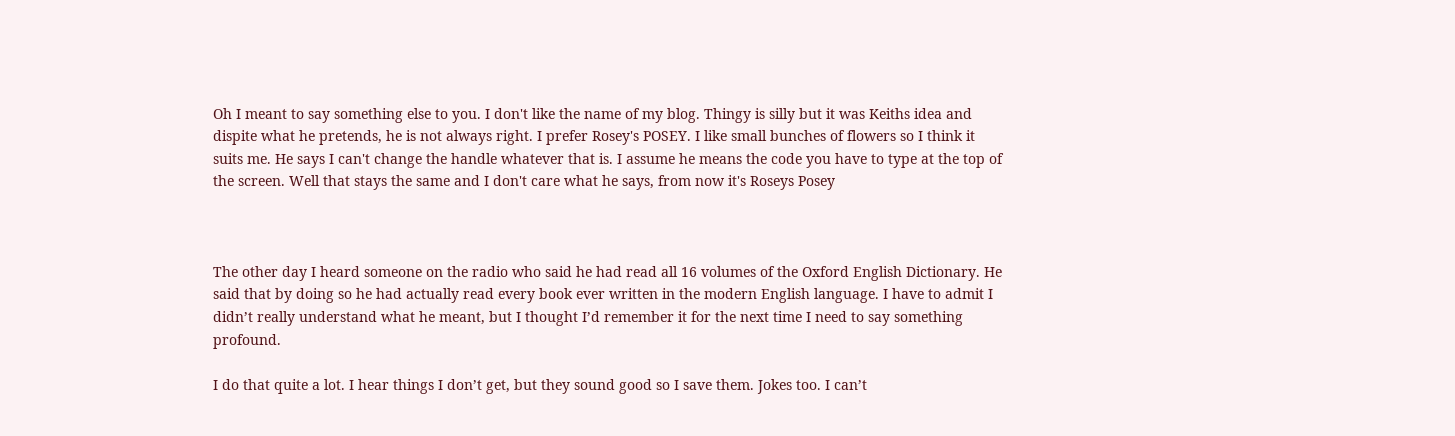Oh I meant to say something else to you. I don't like the name of my blog. Thingy is silly but it was Keiths idea and dispite what he pretends, he is not always right. I prefer Rosey's POSEY. I like small bunches of flowers so I think it suits me. He says I can't change the handle whatever that is. I assume he means the code you have to type at the top of the screen. Well that stays the same and I don't care what he says, from now it's Roseys Posey



The other day I heard someone on the radio who said he had read all 16 volumes of the Oxford English Dictionary. He said that by doing so he had actually read every book ever written in the modern English language. I have to admit I didn’t really understand what he meant, but I thought I’d remember it for the next time I need to say something profound.

I do that quite a lot. I hear things I don’t get, but they sound good so I save them. Jokes too. I can’t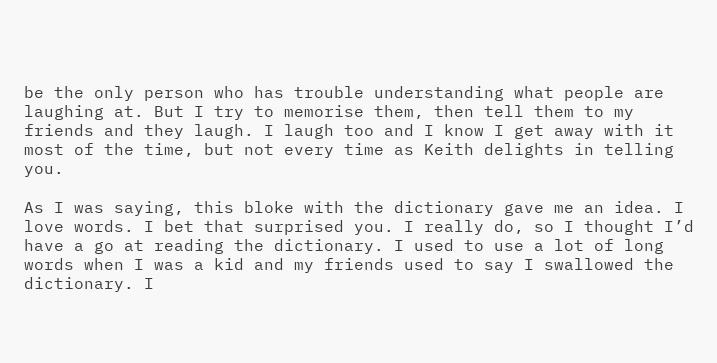be the only person who has trouble understanding what people are laughing at. But I try to memorise them, then tell them to my friends and they laugh. I laugh too and I know I get away with it most of the time, but not every time as Keith delights in telling you.

As I was saying, this bloke with the dictionary gave me an idea. I love words. I bet that surprised you. I really do, so I thought I’d have a go at reading the dictionary. I used to use a lot of long words when I was a kid and my friends used to say I swallowed the dictionary. I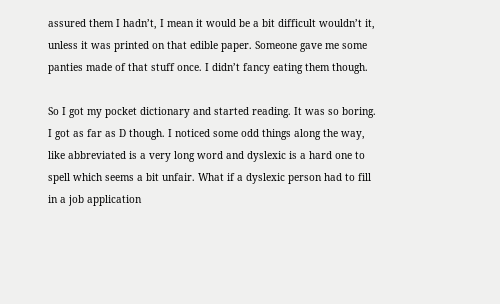assured them I hadn’t, I mean it would be a bit difficult wouldn’t it, unless it was printed on that edible paper. Someone gave me some panties made of that stuff once. I didn’t fancy eating them though.

So I got my pocket dictionary and started reading. It was so boring. I got as far as D though. I noticed some odd things along the way, like abbreviated is a very long word and dyslexic is a hard one to spell which seems a bit unfair. What if a dyslexic person had to fill in a job application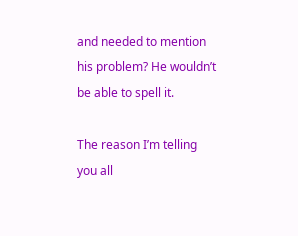and needed to mention his problem? He wouldn’t be able to spell it.

The reason I’m telling you all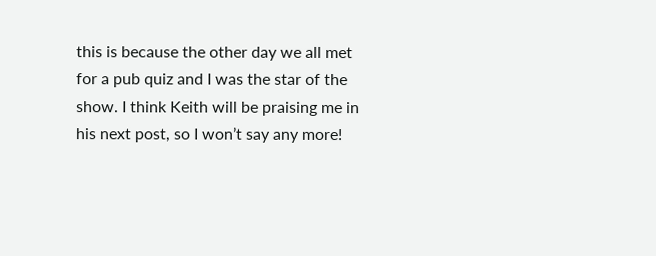this is because the other day we all met for a pub quiz and I was the star of the show. I think Keith will be praising me in his next post, so I won’t say any more!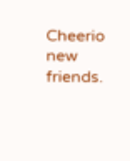Cheerio new friends.